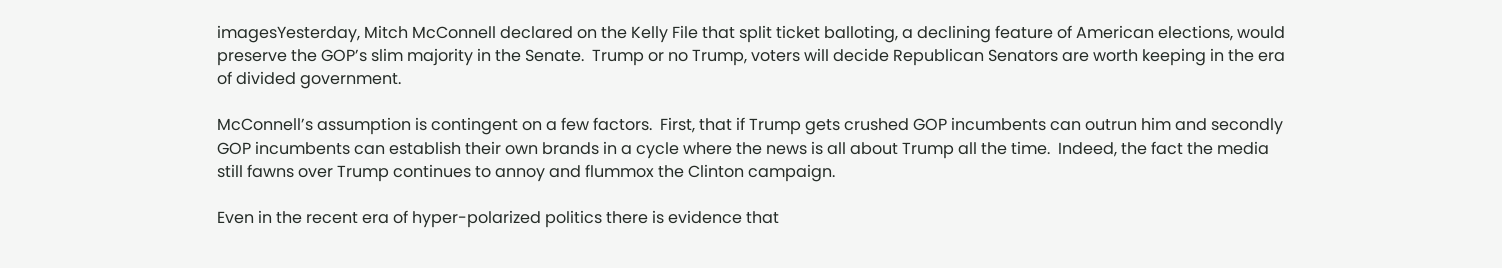imagesYesterday, Mitch McConnell declared on the Kelly File that split ticket balloting, a declining feature of American elections, would preserve the GOP’s slim majority in the Senate.  Trump or no Trump, voters will decide Republican Senators are worth keeping in the era of divided government.

McConnell’s assumption is contingent on a few factors.  First, that if Trump gets crushed GOP incumbents can outrun him and secondly GOP incumbents can establish their own brands in a cycle where the news is all about Trump all the time.  Indeed, the fact the media still fawns over Trump continues to annoy and flummox the Clinton campaign.

Even in the recent era of hyper-polarized politics there is evidence that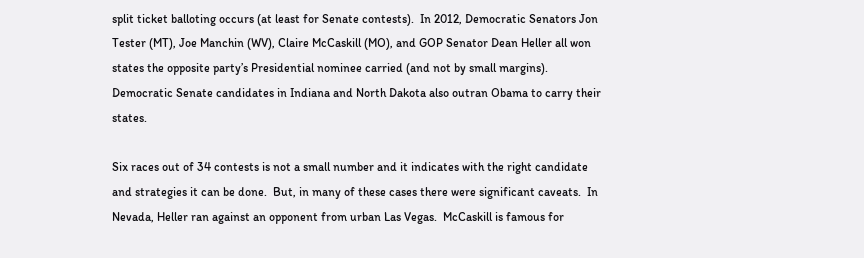split ticket balloting occurs (at least for Senate contests).  In 2012, Democratic Senators Jon Tester (MT), Joe Manchin (WV), Claire McCaskill (MO), and GOP Senator Dean Heller all won states the opposite party’s Presidential nominee carried (and not by small margins).  Democratic Senate candidates in Indiana and North Dakota also outran Obama to carry their states.

Six races out of 34 contests is not a small number and it indicates with the right candidate and strategies it can be done.  But, in many of these cases there were significant caveats.  In Nevada, Heller ran against an opponent from urban Las Vegas.  McCaskill is famous for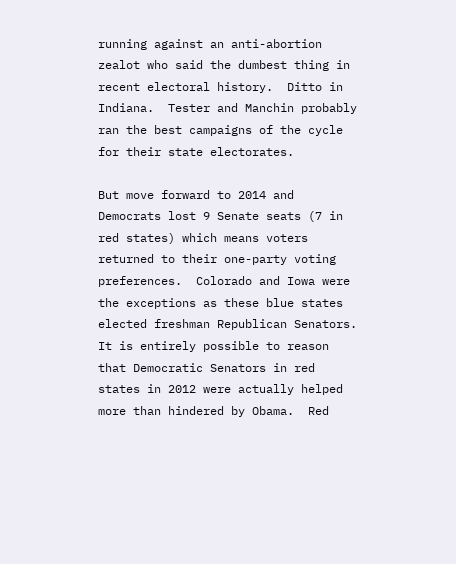running against an anti-abortion zealot who said the dumbest thing in recent electoral history.  Ditto in Indiana.  Tester and Manchin probably ran the best campaigns of the cycle for their state electorates.

But move forward to 2014 and Democrats lost 9 Senate seats (7 in red states) which means voters returned to their one-party voting preferences.  Colorado and Iowa were the exceptions as these blue states elected freshman Republican Senators.  It is entirely possible to reason that Democratic Senators in red states in 2012 were actually helped more than hindered by Obama.  Red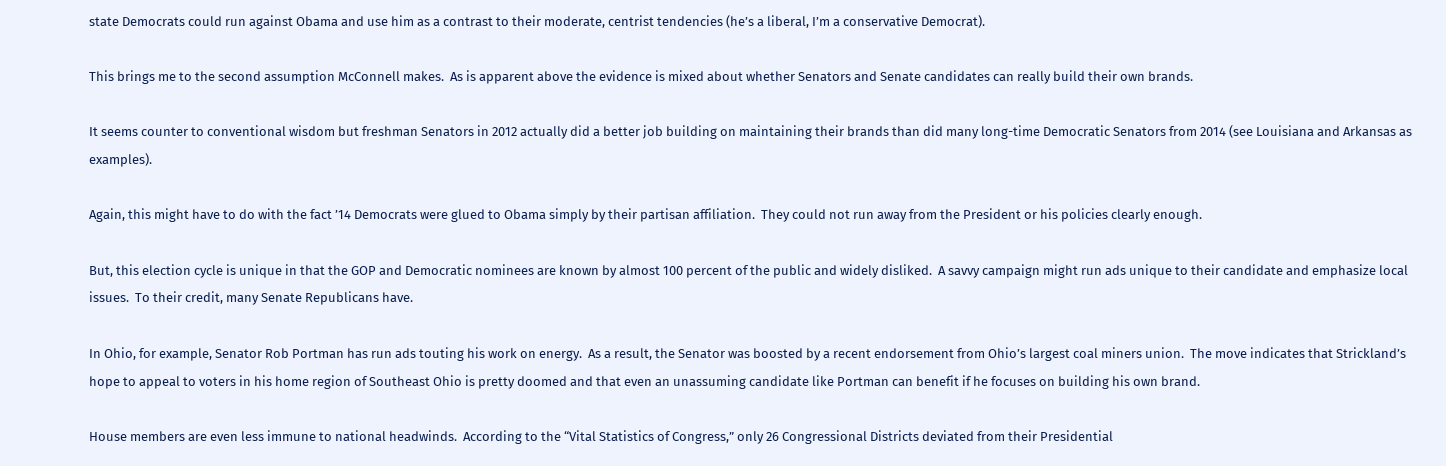state Democrats could run against Obama and use him as a contrast to their moderate, centrist tendencies (he’s a liberal, I’m a conservative Democrat).

This brings me to the second assumption McConnell makes.  As is apparent above the evidence is mixed about whether Senators and Senate candidates can really build their own brands.

It seems counter to conventional wisdom but freshman Senators in 2012 actually did a better job building on maintaining their brands than did many long-time Democratic Senators from 2014 (see Louisiana and Arkansas as examples).

Again, this might have to do with the fact ’14 Democrats were glued to Obama simply by their partisan affiliation.  They could not run away from the President or his policies clearly enough.

But, this election cycle is unique in that the GOP and Democratic nominees are known by almost 100 percent of the public and widely disliked.  A savvy campaign might run ads unique to their candidate and emphasize local issues.  To their credit, many Senate Republicans have.

In Ohio, for example, Senator Rob Portman has run ads touting his work on energy.  As a result, the Senator was boosted by a recent endorsement from Ohio’s largest coal miners union.  The move indicates that Strickland’s hope to appeal to voters in his home region of Southeast Ohio is pretty doomed and that even an unassuming candidate like Portman can benefit if he focuses on building his own brand.

House members are even less immune to national headwinds.  According to the “Vital Statistics of Congress,” only 26 Congressional Districts deviated from their Presidential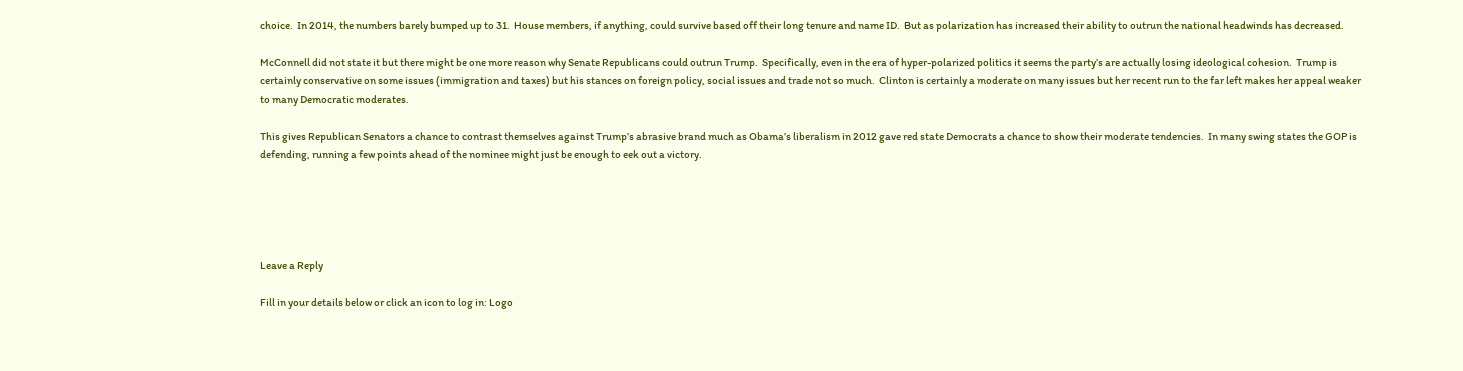choice.  In 2014, the numbers barely bumped up to 31.  House members, if anything, could survive based off their long tenure and name ID.  But as polarization has increased their ability to outrun the national headwinds has decreased.

McConnell did not state it but there might be one more reason why Senate Republicans could outrun Trump.  Specifically, even in the era of hyper-polarized politics it seems the party’s are actually losing ideological cohesion.  Trump is certainly conservative on some issues (immigration and taxes) but his stances on foreign policy, social issues and trade not so much.  Clinton is certainly a moderate on many issues but her recent run to the far left makes her appeal weaker to many Democratic moderates.

This gives Republican Senators a chance to contrast themselves against Trump’s abrasive brand much as Obama’s liberalism in 2012 gave red state Democrats a chance to show their moderate tendencies.  In many swing states the GOP is defending, running a few points ahead of the nominee might just be enough to eek out a victory.





Leave a Reply

Fill in your details below or click an icon to log in: Logo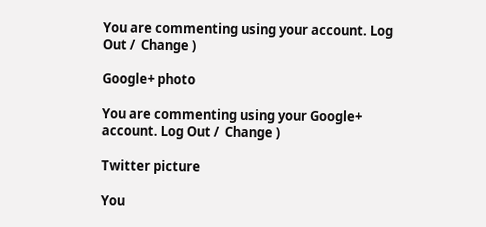You are commenting using your account. Log Out /  Change )

Google+ photo

You are commenting using your Google+ account. Log Out /  Change )

Twitter picture

You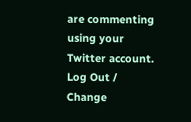are commenting using your Twitter account. Log Out /  Change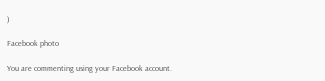)

Facebook photo

You are commenting using your Facebook account.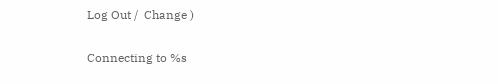Log Out /  Change )


Connecting to %s